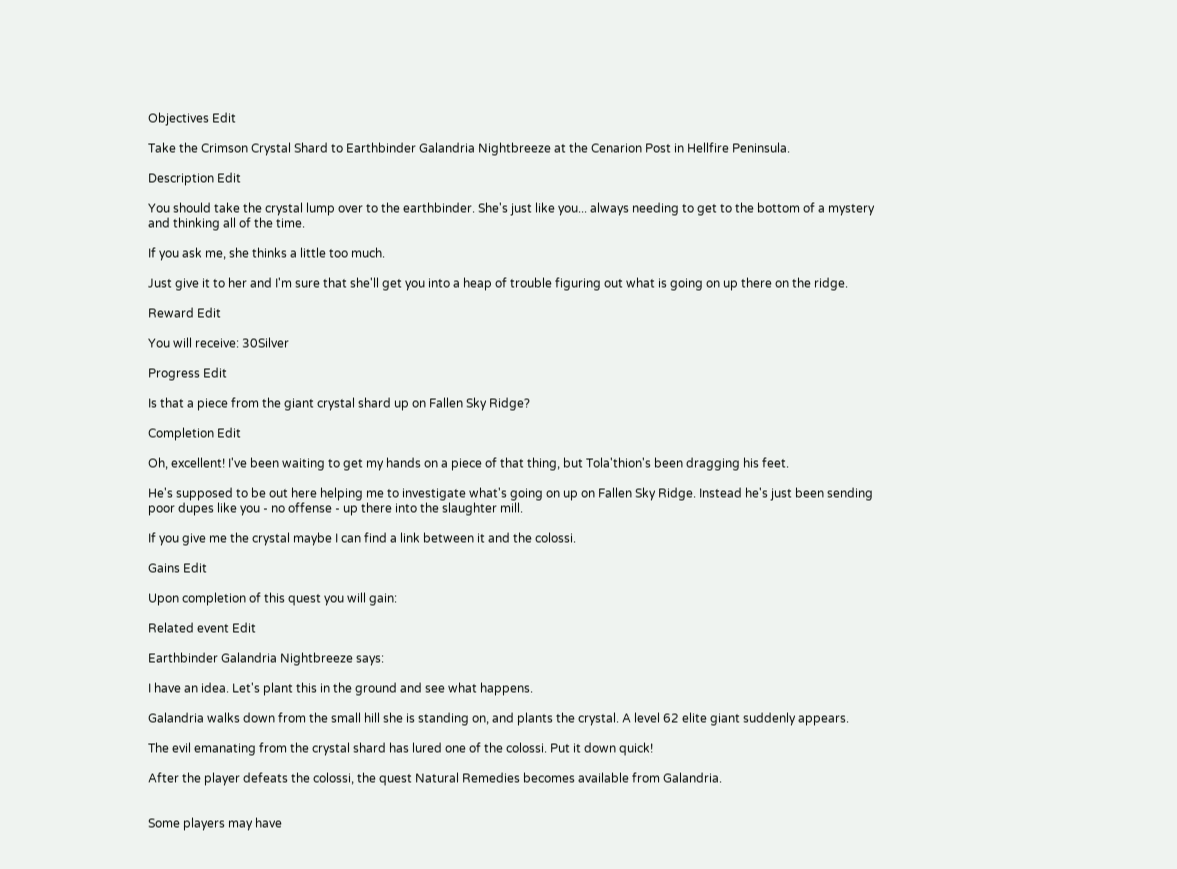Objectives Edit

Take the Crimson Crystal Shard to Earthbinder Galandria Nightbreeze at the Cenarion Post in Hellfire Peninsula.

Description Edit

You should take the crystal lump over to the earthbinder. She's just like you... always needing to get to the bottom of a mystery and thinking all of the time.

If you ask me, she thinks a little too much.

Just give it to her and I'm sure that she'll get you into a heap of trouble figuring out what is going on up there on the ridge.

Reward Edit

You will receive: 30Silver

Progress Edit

Is that a piece from the giant crystal shard up on Fallen Sky Ridge?

Completion Edit

Oh, excellent! I've been waiting to get my hands on a piece of that thing, but Tola'thion's been dragging his feet.

He's supposed to be out here helping me to investigate what's going on up on Fallen Sky Ridge. Instead he's just been sending poor dupes like you - no offense - up there into the slaughter mill.

If you give me the crystal maybe I can find a link between it and the colossi.

Gains Edit

Upon completion of this quest you will gain:

Related event Edit

Earthbinder Galandria Nightbreeze says:

I have an idea. Let's plant this in the ground and see what happens.

Galandria walks down from the small hill she is standing on, and plants the crystal. A level 62 elite giant suddenly appears.

The evil emanating from the crystal shard has lured one of the colossi. Put it down quick!

After the player defeats the colossi, the quest Natural Remedies becomes available from Galandria.


Some players may have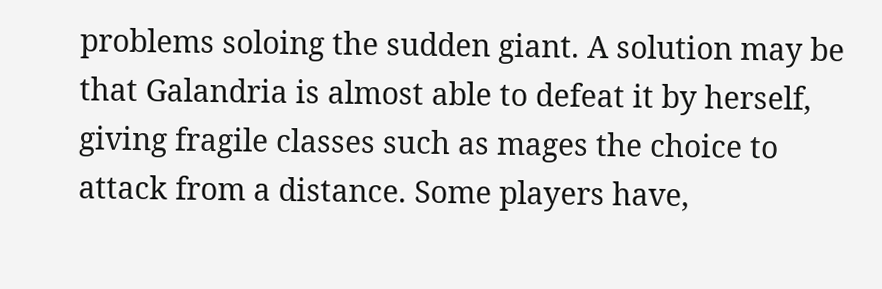problems soloing the sudden giant. A solution may be that Galandria is almost able to defeat it by herself, giving fragile classes such as mages the choice to attack from a distance. Some players have,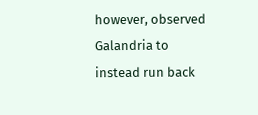however, observed Galandria to instead run back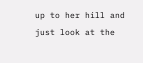up to her hill and just look at the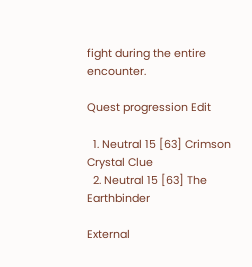fight during the entire encounter.

Quest progression Edit

  1. Neutral 15 [63] Crimson Crystal Clue
  2. Neutral 15 [63] The Earthbinder

External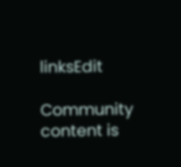linksEdit

Community content is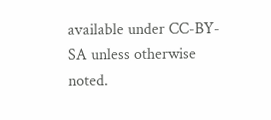available under CC-BY-SA unless otherwise noted.